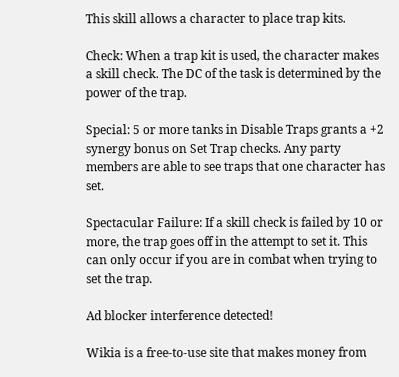This skill allows a character to place trap kits.

Check: When a trap kit is used, the character makes a skill check. The DC of the task is determined by the power of the trap.

Special: 5 or more tanks in Disable Traps grants a +2 synergy bonus on Set Trap checks. Any party members are able to see traps that one character has set.

Spectacular Failure: If a skill check is failed by 10 or more, the trap goes off in the attempt to set it. This can only occur if you are in combat when trying to set the trap.

Ad blocker interference detected!

Wikia is a free-to-use site that makes money from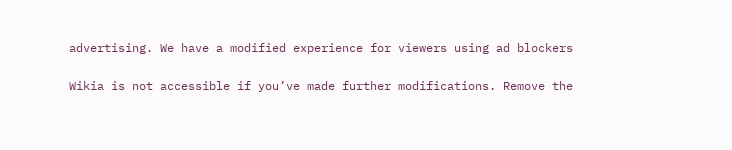advertising. We have a modified experience for viewers using ad blockers

Wikia is not accessible if you’ve made further modifications. Remove the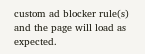custom ad blocker rule(s) and the page will load as expected.